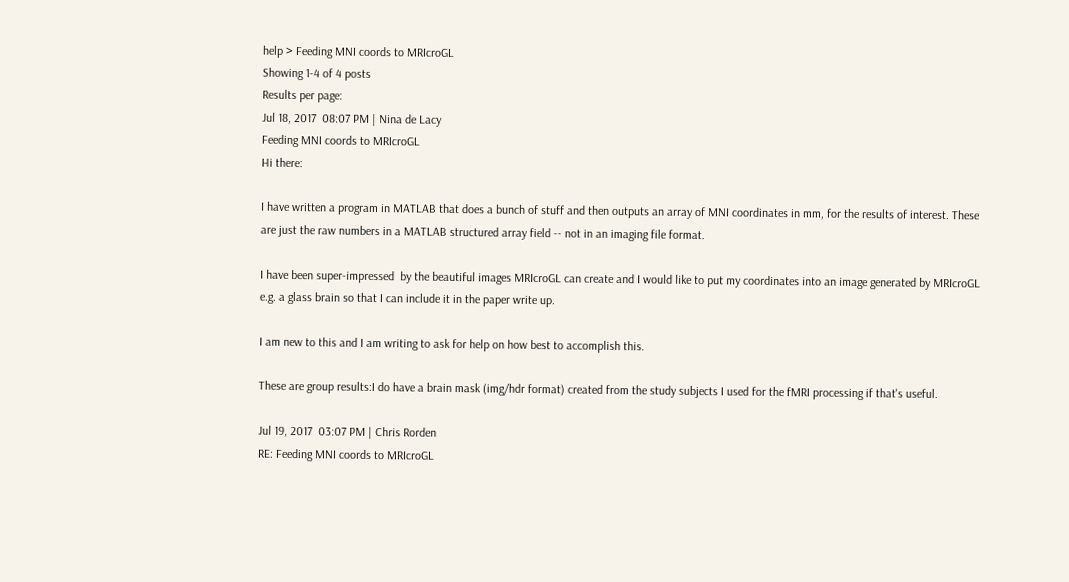help > Feeding MNI coords to MRIcroGL
Showing 1-4 of 4 posts
Results per page:
Jul 18, 2017  08:07 PM | Nina de Lacy
Feeding MNI coords to MRIcroGL
Hi there:

I have written a program in MATLAB that does a bunch of stuff and then outputs an array of MNI coordinates in mm, for the results of interest. These are just the raw numbers in a MATLAB structured array field -- not in an imaging file format.

I have been super-impressed  by the beautiful images MRIcroGL can create and I would like to put my coordinates into an image generated by MRIcroGL e.g. a glass brain so that I can include it in the paper write up.

I am new to this and I am writing to ask for help on how best to accomplish this.

These are group results:I do have a brain mask (img/hdr format) created from the study subjects I used for the fMRI processing if that's useful.

Jul 19, 2017  03:07 PM | Chris Rorden
RE: Feeding MNI coords to MRIcroGL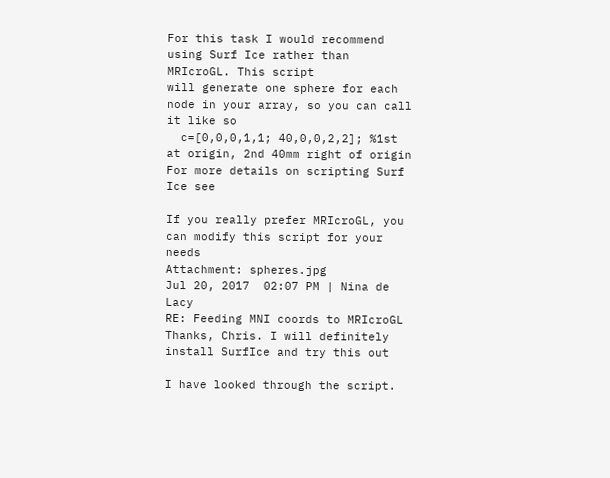For this task I would recommend using Surf Ice rather than MRIcroGL. This script
will generate one sphere for each node in your array, so you can call it like so
  c=[0,0,0,1,1; 40,0,0,2,2]; %1st at origin, 2nd 40mm right of origin
For more details on scripting Surf Ice see

If you really prefer MRIcroGL, you can modify this script for your needs
Attachment: spheres.jpg
Jul 20, 2017  02:07 PM | Nina de Lacy
RE: Feeding MNI coords to MRIcroGL
Thanks, Chris. I will definitely install SurfIce and try this out

I have looked through the script.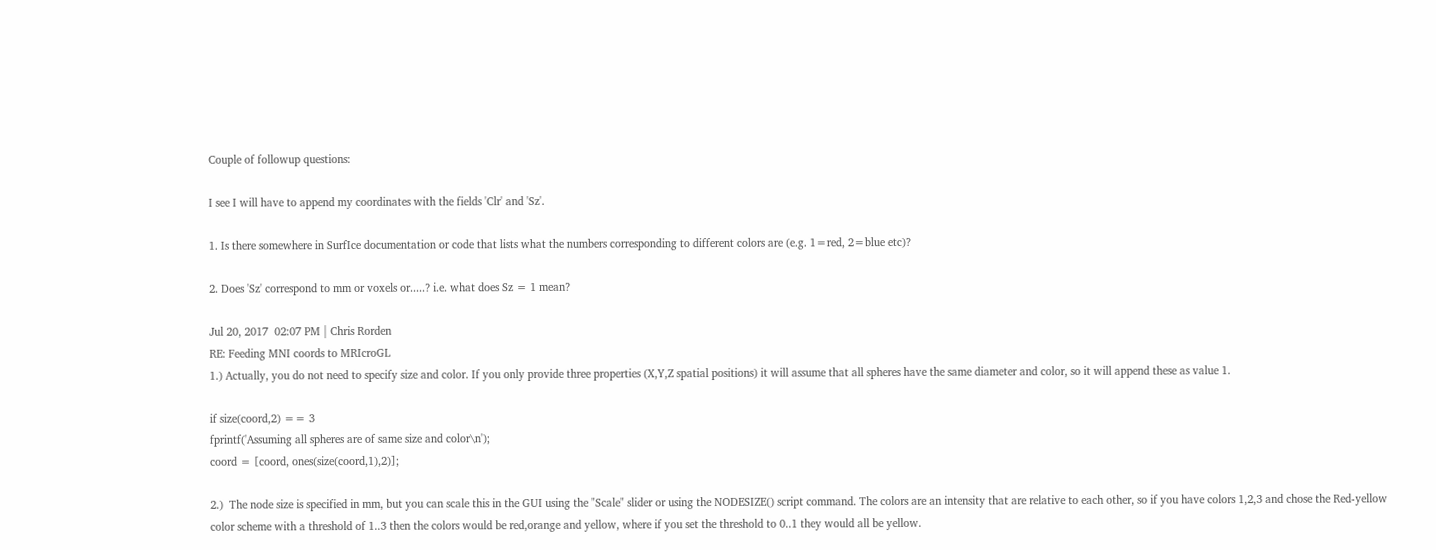Couple of followup questions:

I see I will have to append my coordinates with the fields 'Clr' and 'Sz'.

1. Is there somewhere in SurfIce documentation or code that lists what the numbers corresponding to different colors are (e.g. 1=red, 2=blue etc)?

2. Does 'Sz' correspond to mm or voxels or.....? i.e. what does Sz = 1 mean?

Jul 20, 2017  02:07 PM | Chris Rorden
RE: Feeding MNI coords to MRIcroGL
1.) Actually, you do not need to specify size and color. If you only provide three properties (X,Y,Z spatial positions) it will assume that all spheres have the same diameter and color, so it will append these as value 1.

if size(coord,2) == 3
fprintf('Assuming all spheres are of same size and color\n');
coord = [coord, ones(size(coord,1),2)];

2.)  The node size is specified in mm, but you can scale this in the GUI using the "Scale" slider or using the NODESIZE() script command. The colors are an intensity that are relative to each other, so if you have colors 1,2,3 and chose the Red-yellow color scheme with a threshold of 1..3 then the colors would be red,orange and yellow, where if you set the threshold to 0..1 they would all be yellow.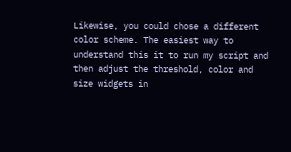Likewise, you could chose a different color scheme. The easiest way to understand this it to run my script and then adjust the threshold, color and size widgets in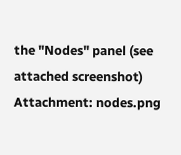the "Nodes" panel (see attached screenshot)
Attachment: nodes.png